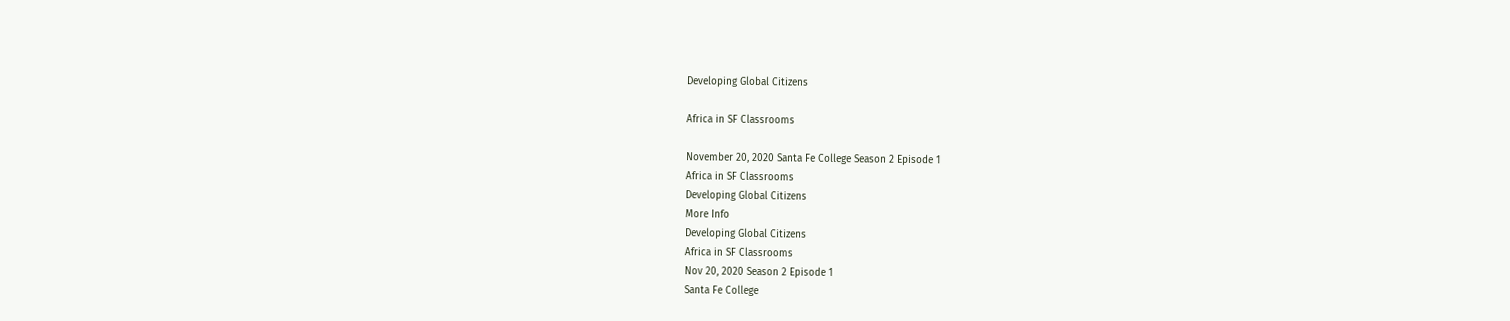Developing Global Citizens

Africa in SF Classrooms

November 20, 2020 Santa Fe College Season 2 Episode 1
Africa in SF Classrooms
Developing Global Citizens
More Info
Developing Global Citizens
Africa in SF Classrooms
Nov 20, 2020 Season 2 Episode 1
Santa Fe College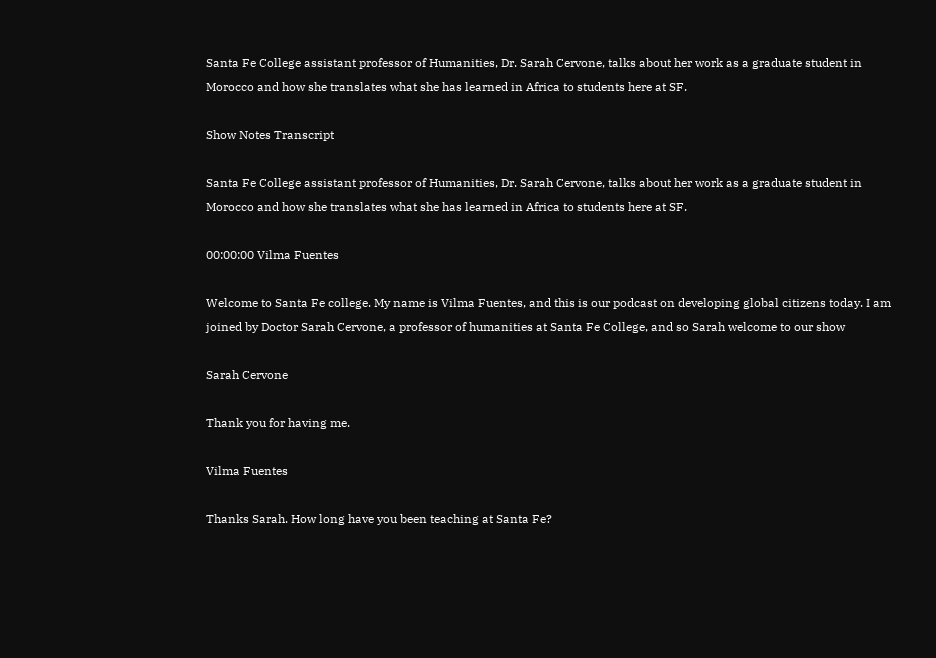Santa Fe College assistant professor of Humanities, Dr. Sarah Cervone, talks about her work as a graduate student in Morocco and how she translates what she has learned in Africa to students here at SF.

Show Notes Transcript

Santa Fe College assistant professor of Humanities, Dr. Sarah Cervone, talks about her work as a graduate student in Morocco and how she translates what she has learned in Africa to students here at SF.

00:00:00 Vilma Fuentes

Welcome to Santa Fe college. My name is Vilma Fuentes, and this is our podcast on developing global citizens today. I am joined by Doctor Sarah Cervone, a professor of humanities at Santa Fe College, and so Sarah welcome to our show

Sarah Cervone

Thank you for having me.

Vilma Fuentes

Thanks Sarah. How long have you been teaching at Santa Fe?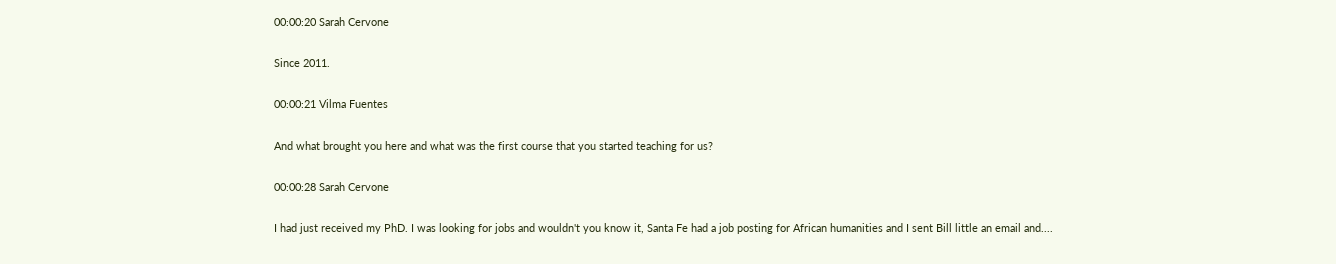00:00:20 Sarah Cervone

Since 2011.

00:00:21 Vilma Fuentes

And what brought you here and what was the first course that you started teaching for us?

00:00:28 Sarah Cervone

I had just received my PhD. I was looking for jobs and wouldn't you know it, Santa Fe had a job posting for African humanities and I sent Bill little an email and....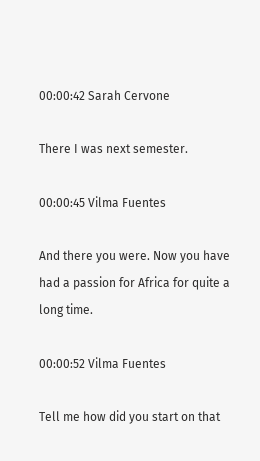00:00:42 Sarah Cervone

There I was next semester.

00:00:45 Vilma Fuentes

And there you were. Now you have had a passion for Africa for quite a long time.

00:00:52 Vilma Fuentes

Tell me how did you start on that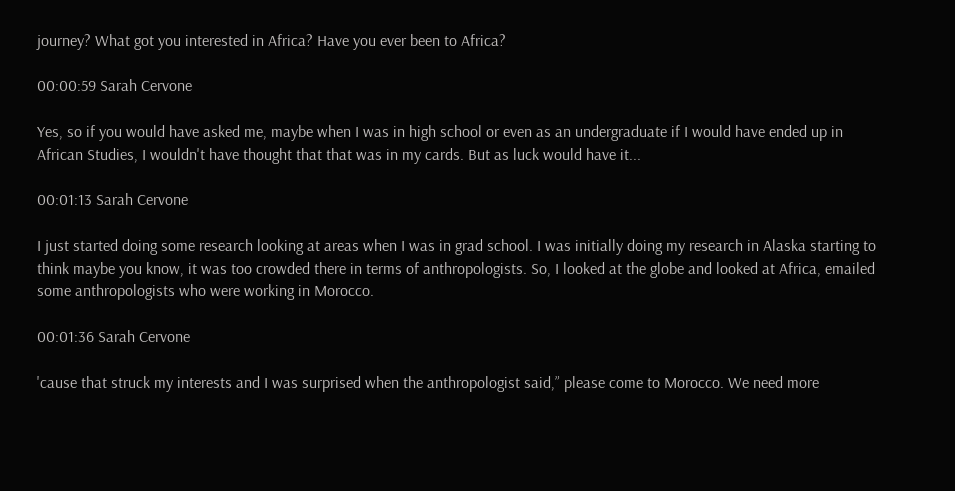journey? What got you interested in Africa? Have you ever been to Africa?

00:00:59 Sarah Cervone

Yes, so if you would have asked me, maybe when I was in high school or even as an undergraduate if I would have ended up in African Studies, I wouldn't have thought that that was in my cards. But as luck would have it...

00:01:13 Sarah Cervone

I just started doing some research looking at areas when I was in grad school. I was initially doing my research in Alaska starting to think maybe you know, it was too crowded there in terms of anthropologists. So, I looked at the globe and looked at Africa, emailed some anthropologists who were working in Morocco.

00:01:36 Sarah Cervone

'cause that struck my interests and I was surprised when the anthropologist said,” please come to Morocco. We need more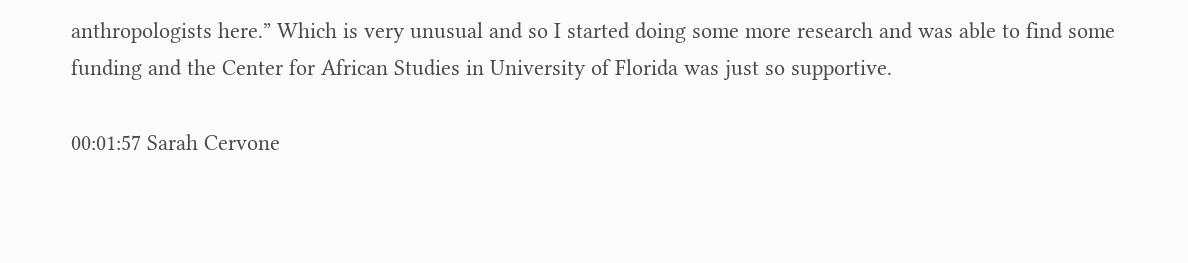anthropologists here.” Which is very unusual and so I started doing some more research and was able to find some funding and the Center for African Studies in University of Florida was just so supportive.

00:01:57 Sarah Cervone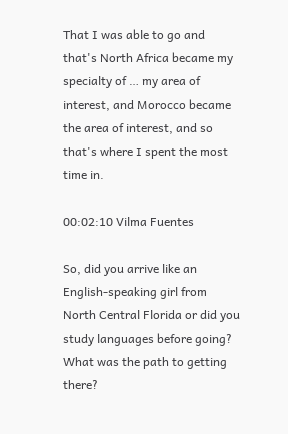That I was able to go and that's North Africa became my specialty of … my area of interest, and Morocco became the area of interest, and so that's where I spent the most time in.

00:02:10 Vilma Fuentes

So, did you arrive like an English-speaking girl from North Central Florida or did you study languages before going? What was the path to getting there?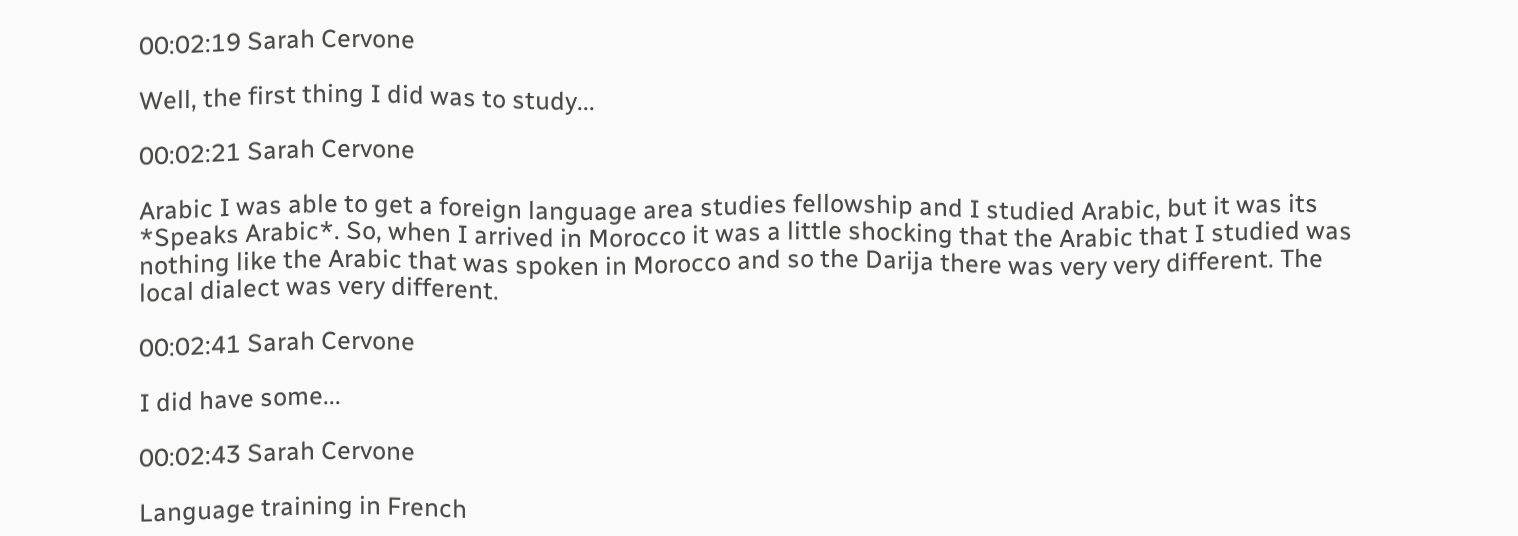00:02:19 Sarah Cervone

Well, the first thing I did was to study...

00:02:21 Sarah Cervone

Arabic I was able to get a foreign language area studies fellowship and I studied Arabic, but it was its *Speaks Arabic*. So, when I arrived in Morocco it was a little shocking that the Arabic that I studied was nothing like the Arabic that was spoken in Morocco and so the Darija there was very very different. The local dialect was very different.

00:02:41 Sarah Cervone

I did have some...

00:02:43 Sarah Cervone

Language training in French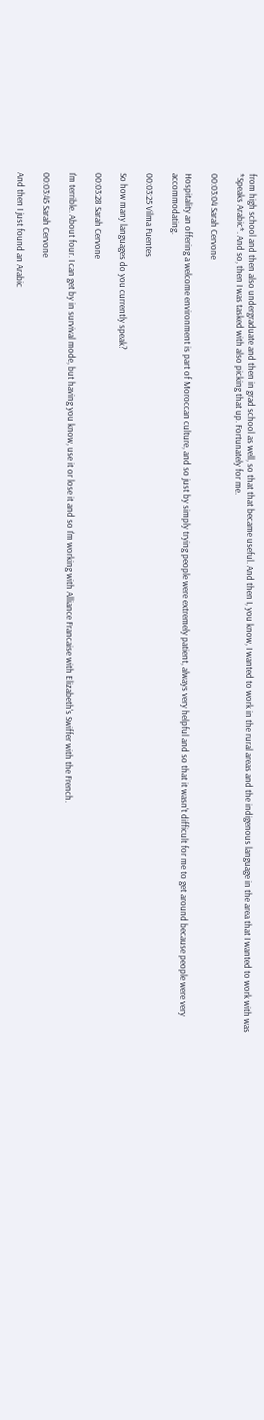from high school and then also undergraduate and then in grad school as well, so that that became useful. And then I, you know, I wanted to work in the rural areas and the indigenous language in the area that I wanted to work with was *Speaks Arabic*. And so, then I was tasked with also picking that up. Fortunately for me.

00:03:04 Sarah Cervone

Hospitality an offering a welcome environment is part of Moroccan culture, and so just by simply trying people were extremely patient, always very helpful and so that it wasn't difficult for me to get around because people were very accommodating.

00:03:25 Vilma Fuentes

So how many languages do you currently speak?

00:03:28 Sarah Cervone

I'm terrible. About four. I can get by in survival mode, but having you know, use it or lose it and so I'm working with Alliance Francaise with Elizabeth's Swiffer with the French.

00:03:45 Sarah Cervone

And then I just found an Arabic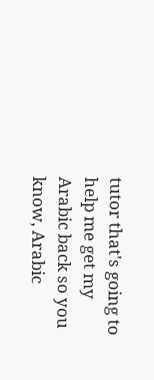tutor that's going to help me get my Arabic back so you know, Arabic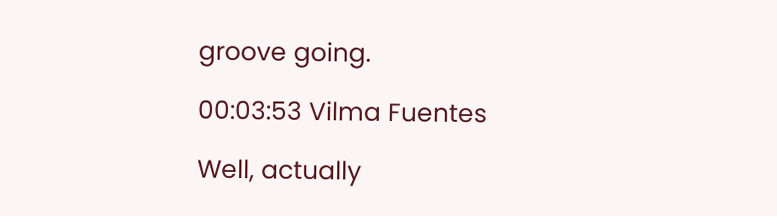groove going.

00:03:53 Vilma Fuentes

Well, actually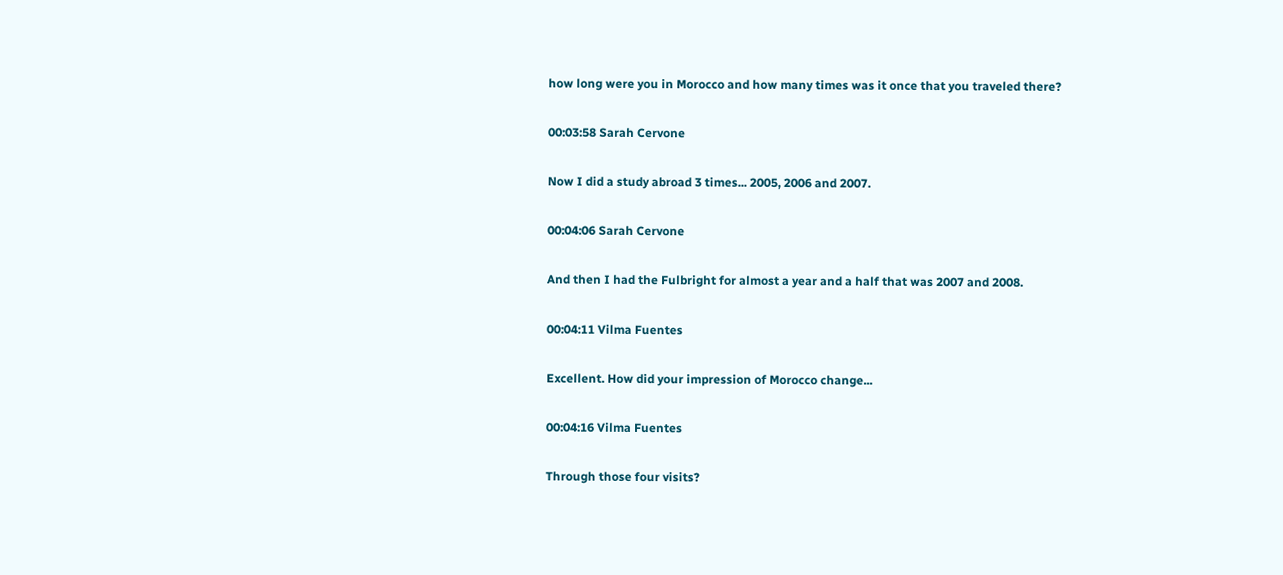how long were you in Morocco and how many times was it once that you traveled there?

00:03:58 Sarah Cervone

Now I did a study abroad 3 times... 2005, 2006 and 2007.

00:04:06 Sarah Cervone

And then I had the Fulbright for almost a year and a half that was 2007 and 2008.

00:04:11 Vilma Fuentes

Excellent. How did your impression of Morocco change...

00:04:16 Vilma Fuentes

Through those four visits?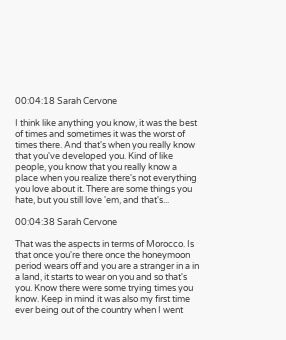00:04:18 Sarah Cervone

I think like anything you know, it was the best of times and sometimes it was the worst of times there. And that's when you really know that you've developed you. Kind of like people, you know that you really know a place when you realize there's not everything you love about it. There are some things you hate, but you still love 'em, and that's...

00:04:38 Sarah Cervone

That was the aspects in terms of Morocco. Is that once you're there once the honeymoon period wears off and you are a stranger in a in a land, it starts to wear on you and so that's you. Know there were some trying times you know. Keep in mind it was also my first time ever being out of the country when I went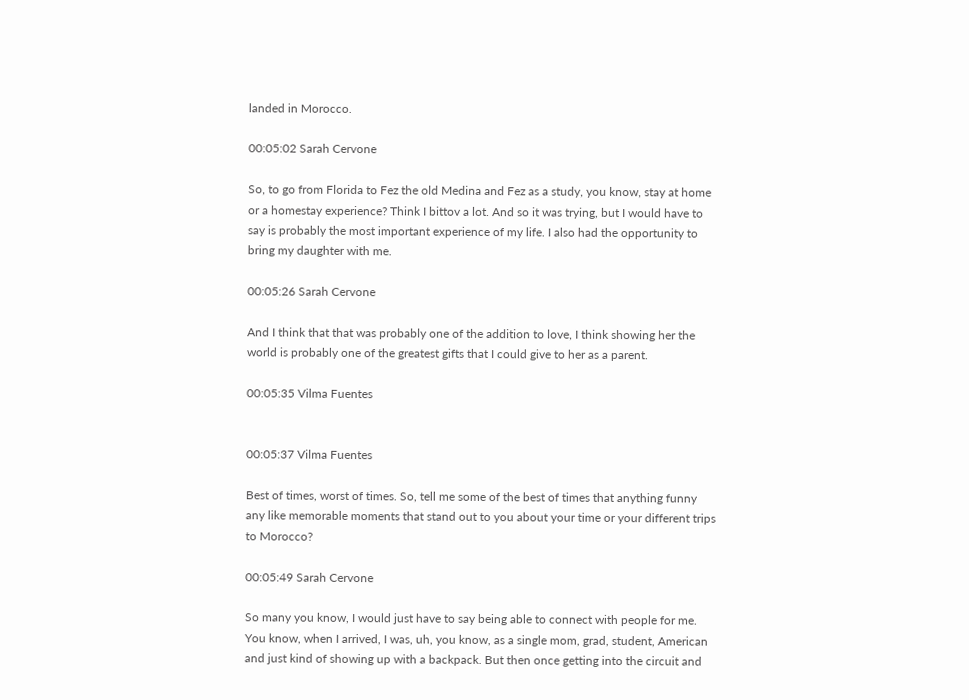landed in Morocco.

00:05:02 Sarah Cervone

So, to go from Florida to Fez the old Medina and Fez as a study, you know, stay at home or a homestay experience? Think I bittov a lot. And so it was trying, but I would have to say is probably the most important experience of my life. I also had the opportunity to bring my daughter with me.

00:05:26 Sarah Cervone

And I think that that was probably one of the addition to love, I think showing her the world is probably one of the greatest gifts that I could give to her as a parent.

00:05:35 Vilma Fuentes


00:05:37 Vilma Fuentes

Best of times, worst of times. So, tell me some of the best of times that anything funny any like memorable moments that stand out to you about your time or your different trips to Morocco?

00:05:49 Sarah Cervone

So many you know, I would just have to say being able to connect with people for me. You know, when I arrived, I was, uh, you know, as a single mom, grad, student, American and just kind of showing up with a backpack. But then once getting into the circuit and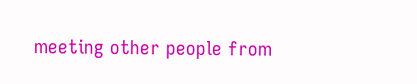meeting other people from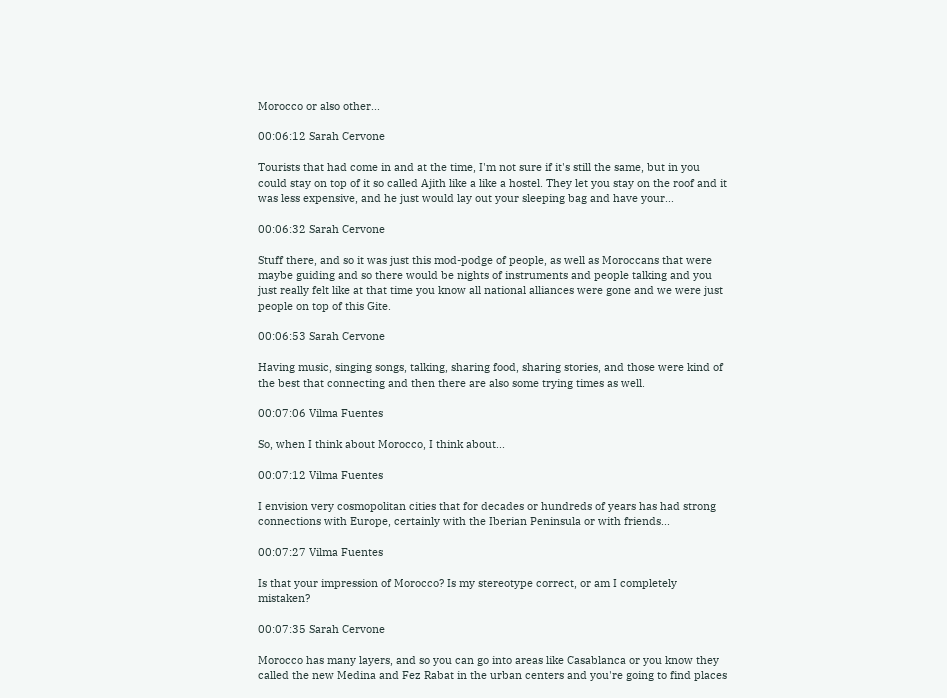Morocco or also other...

00:06:12 Sarah Cervone

Tourists that had come in and at the time, I'm not sure if it's still the same, but in you could stay on top of it so called Ajith like a like a hostel. They let you stay on the roof and it was less expensive, and he just would lay out your sleeping bag and have your...

00:06:32 Sarah Cervone

Stuff there, and so it was just this mod-podge of people, as well as Moroccans that were maybe guiding and so there would be nights of instruments and people talking and you just really felt like at that time you know all national alliances were gone and we were just people on top of this Gite.

00:06:53 Sarah Cervone

Having music, singing songs, talking, sharing food, sharing stories, and those were kind of the best that connecting and then there are also some trying times as well.

00:07:06 Vilma Fuentes

So, when I think about Morocco, I think about...

00:07:12 Vilma Fuentes

I envision very cosmopolitan cities that for decades or hundreds of years has had strong connections with Europe, certainly with the Iberian Peninsula or with friends...

00:07:27 Vilma Fuentes

Is that your impression of Morocco? Is my stereotype correct, or am I completely mistaken?

00:07:35 Sarah Cervone

Morocco has many layers, and so you can go into areas like Casablanca or you know they called the new Medina and Fez Rabat in the urban centers and you're going to find places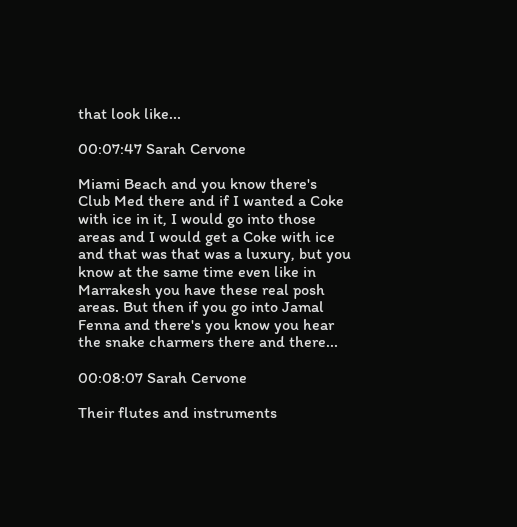that look like...

00:07:47 Sarah Cervone

Miami Beach and you know there's Club Med there and if I wanted a Coke with ice in it, I would go into those areas and I would get a Coke with ice and that was that was a luxury, but you know at the same time even like in Marrakesh you have these real posh areas. But then if you go into Jamal Fenna and there's you know you hear the snake charmers there and there...

00:08:07 Sarah Cervone

Their flutes and instruments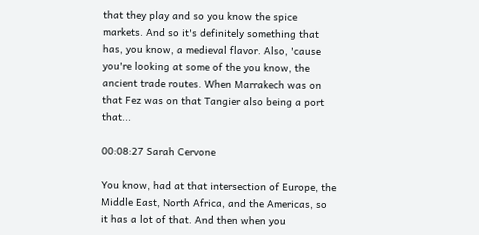that they play and so you know the spice markets. And so it's definitely something that has, you know, a medieval flavor. Also, 'cause you're looking at some of the you know, the ancient trade routes. When Marrakech was on that Fez was on that Tangier also being a port that...

00:08:27 Sarah Cervone

You know, had at that intersection of Europe, the Middle East, North Africa, and the Americas, so it has a lot of that. And then when you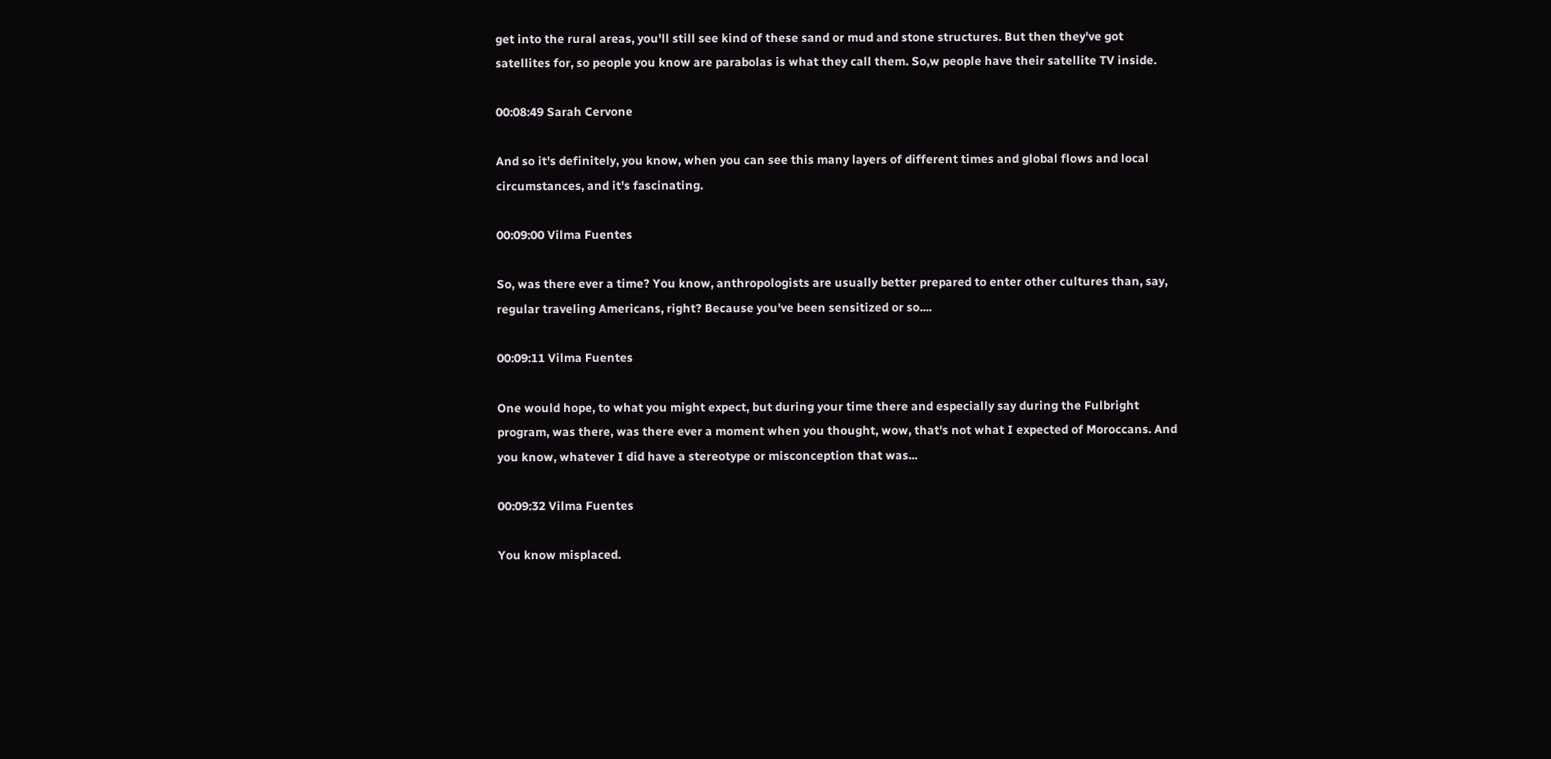get into the rural areas, you'll still see kind of these sand or mud and stone structures. But then they've got satellites for, so people you know are parabolas is what they call them. So,w people have their satellite TV inside.

00:08:49 Sarah Cervone

And so it's definitely, you know, when you can see this many layers of different times and global flows and local circumstances, and it's fascinating.

00:09:00 Vilma Fuentes

So, was there ever a time? You know, anthropologists are usually better prepared to enter other cultures than, say, regular traveling Americans, right? Because you've been sensitized or so....

00:09:11 Vilma Fuentes

One would hope, to what you might expect, but during your time there and especially say during the Fulbright program, was there, was there ever a moment when you thought, wow, that's not what I expected of Moroccans. And you know, whatever I did have a stereotype or misconception that was...

00:09:32 Vilma Fuentes

You know misplaced.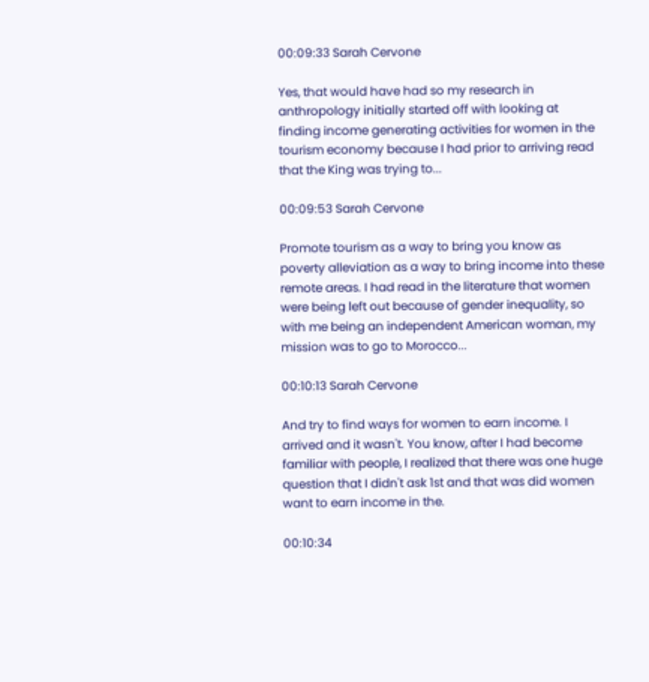00:09:33 Sarah Cervone

Yes, that would have had so my research in anthropology initially started off with looking at finding income generating activities for women in the tourism economy because I had prior to arriving read that the King was trying to...

00:09:53 Sarah Cervone

Promote tourism as a way to bring you know as poverty alleviation as a way to bring income into these remote areas. I had read in the literature that women were being left out because of gender inequality, so with me being an independent American woman, my mission was to go to Morocco...

00:10:13 Sarah Cervone

And try to find ways for women to earn income. I arrived and it wasn't. You know, after I had become familiar with people, I realized that there was one huge question that I didn't ask 1st and that was did women want to earn income in the.

00:10:34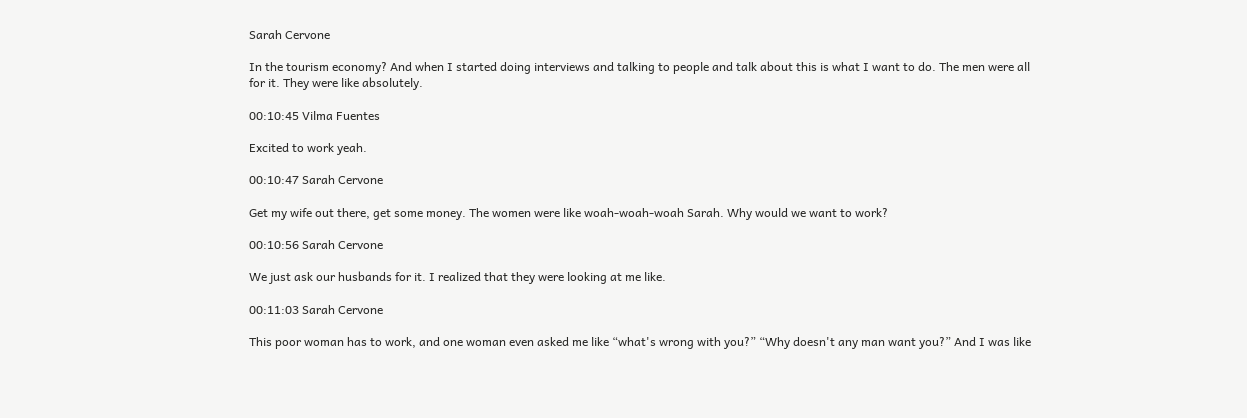Sarah Cervone

In the tourism economy? And when I started doing interviews and talking to people and talk about this is what I want to do. The men were all for it. They were like absolutely.

00:10:45 Vilma Fuentes

Excited to work yeah.

00:10:47 Sarah Cervone

Get my wife out there, get some money. The women were like woah-woah-woah Sarah. Why would we want to work?

00:10:56 Sarah Cervone

We just ask our husbands for it. I realized that they were looking at me like.

00:11:03 Sarah Cervone

This poor woman has to work, and one woman even asked me like “what's wrong with you?” “Why doesn't any man want you?” And I was like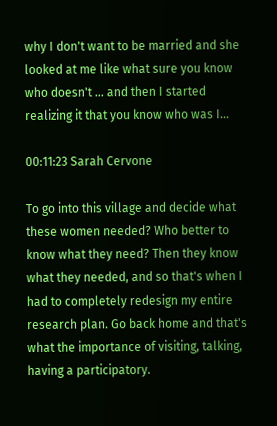why I don't want to be married and she looked at me like what sure you know who doesn't ... and then I started realizing it that you know who was I...

00:11:23 Sarah Cervone

To go into this village and decide what these women needed? Who better to know what they need? Then they know what they needed, and so that's when I had to completely redesign my entire research plan. Go back home and that's what the importance of visiting, talking, having a participatory.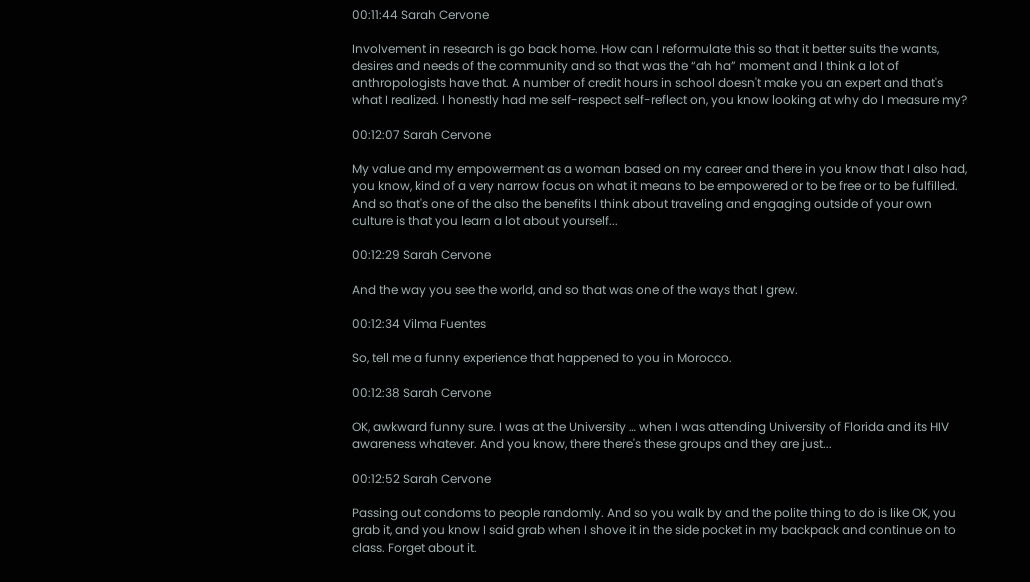00:11:44 Sarah Cervone

Involvement in research is go back home. How can I reformulate this so that it better suits the wants, desires and needs of the community and so that was the “ah ha” moment and I think a lot of anthropologists have that. A number of credit hours in school doesn't make you an expert and that's what I realized. I honestly had me self-respect self-reflect on, you know looking at why do I measure my?

00:12:07 Sarah Cervone

My value and my empowerment as a woman based on my career and there in you know that I also had, you know, kind of a very narrow focus on what it means to be empowered or to be free or to be fulfilled. And so that's one of the also the benefits I think about traveling and engaging outside of your own culture is that you learn a lot about yourself...

00:12:29 Sarah Cervone

And the way you see the world, and so that was one of the ways that I grew.

00:12:34 Vilma Fuentes

So, tell me a funny experience that happened to you in Morocco.

00:12:38 Sarah Cervone

OK, awkward funny sure. I was at the University … when I was attending University of Florida and its HIV awareness whatever. And you know, there there's these groups and they are just...

00:12:52 Sarah Cervone

Passing out condoms to people randomly. And so you walk by and the polite thing to do is like OK, you grab it, and you know I said grab when I shove it in the side pocket in my backpack and continue on to class. Forget about it.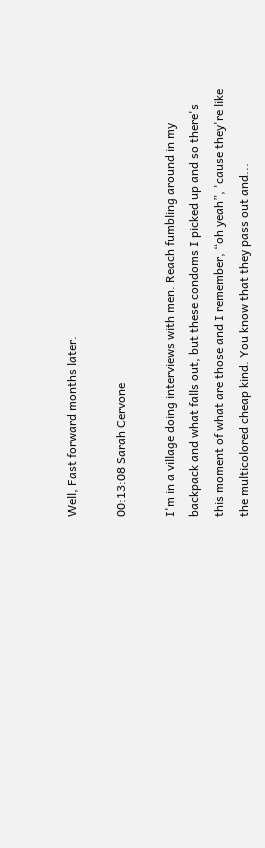Well, Fast forward months later.

00:13:08 Sarah Cervone

I'm in a village doing interviews with men. Reach fumbling around in my backpack and what falls out, but these condoms I picked up and so there's this moment of what are those and I remember, “oh yeah”, 'cause they're like the multicolored cheap kind. You know that they pass out and...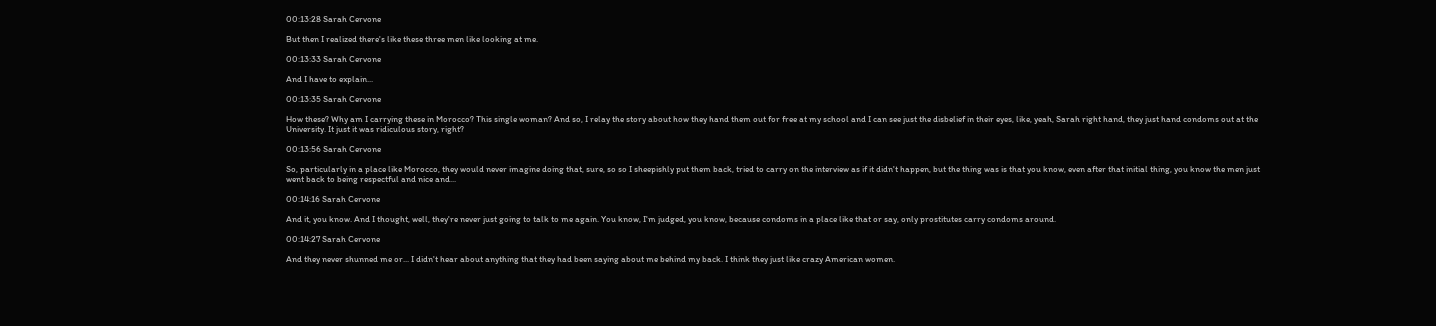00:13:28 Sarah Cervone

But then I realized there's like these three men like looking at me.

00:13:33 Sarah Cervone

And I have to explain...

00:13:35 Sarah Cervone

How these? Why am I carrying these in Morocco? This single woman? And so, I relay the story about how they hand them out for free at my school and I can see just the disbelief in their eyes, like, yeah, Sarah right hand, they just hand condoms out at the University. It just it was ridiculous story, right?

00:13:56 Sarah Cervone

So, particularly in a place like Morocco, they would never imagine doing that, sure, so so I sheepishly put them back, tried to carry on the interview as if it didn't happen, but the thing was is that you know, even after that initial thing, you know the men just went back to being respectful and nice and...

00:14:16 Sarah Cervone

And it, you know. And I thought, well, they're never just going to talk to me again. You know, I'm judged, you know, because condoms in a place like that or say, only prostitutes carry condoms around.

00:14:27 Sarah Cervone

And they never shunned me or... I didn't hear about anything that they had been saying about me behind my back. I think they just like crazy American women.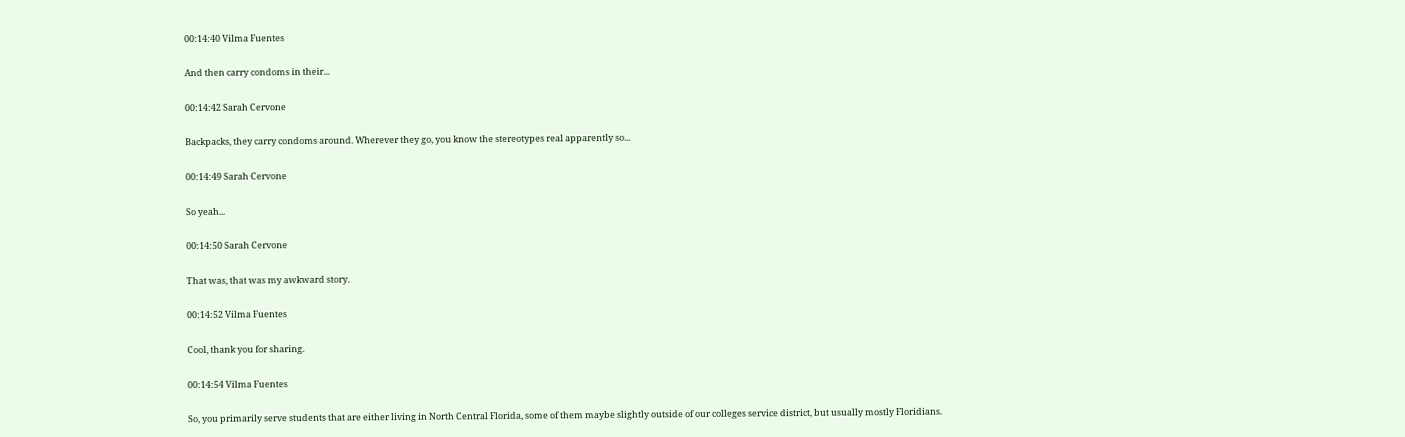00:14:40 Vilma Fuentes

And then carry condoms in their...

00:14:42 Sarah Cervone

Backpacks, they carry condoms around. Wherever they go, you know the stereotypes real apparently so...

00:14:49 Sarah Cervone

So yeah...

00:14:50 Sarah Cervone

That was, that was my awkward story.

00:14:52 Vilma Fuentes

Cool, thank you for sharing.

00:14:54 Vilma Fuentes

So, you primarily serve students that are either living in North Central Florida, some of them maybe slightly outside of our colleges service district, but usually mostly Floridians.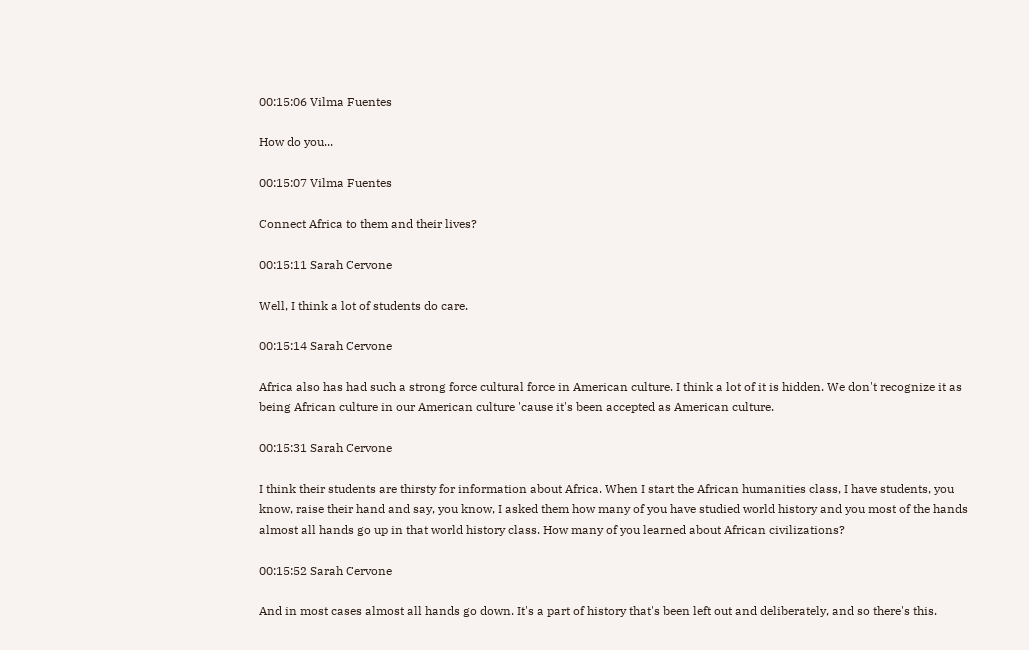00:15:06 Vilma Fuentes

How do you...

00:15:07 Vilma Fuentes

Connect Africa to them and their lives?

00:15:11 Sarah Cervone

Well, I think a lot of students do care.

00:15:14 Sarah Cervone

Africa also has had such a strong force cultural force in American culture. I think a lot of it is hidden. We don't recognize it as being African culture in our American culture 'cause it's been accepted as American culture.

00:15:31 Sarah Cervone

I think their students are thirsty for information about Africa. When I start the African humanities class, I have students, you know, raise their hand and say, you know, I asked them how many of you have studied world history and you most of the hands almost all hands go up in that world history class. How many of you learned about African civilizations?

00:15:52 Sarah Cervone

And in most cases almost all hands go down. It's a part of history that's been left out and deliberately, and so there's this.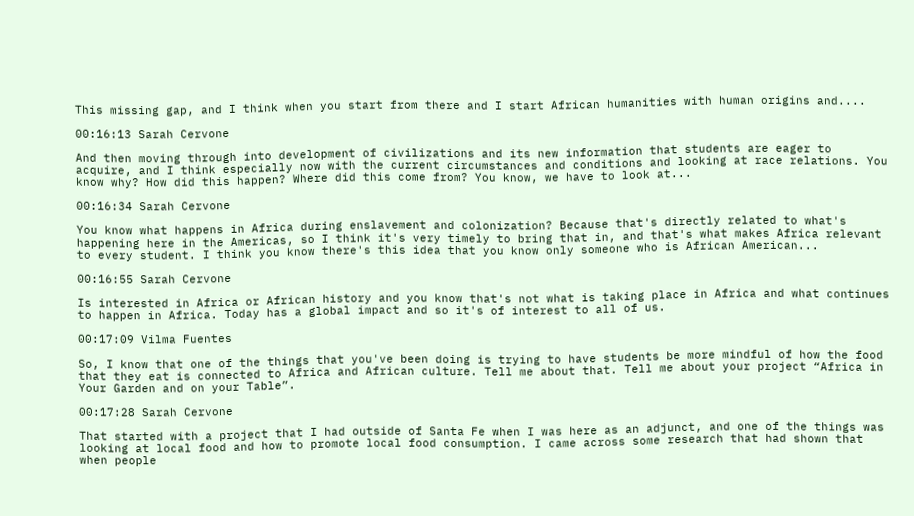This missing gap, and I think when you start from there and I start African humanities with human origins and....

00:16:13 Sarah Cervone

And then moving through into development of civilizations and its new information that students are eager to acquire, and I think especially now with the current circumstances and conditions and looking at race relations. You know why? How did this happen? Where did this come from? You know, we have to look at...

00:16:34 Sarah Cervone

You know what happens in Africa during enslavement and colonization? Because that's directly related to what's happening here in the Americas, so I think it's very timely to bring that in, and that's what makes Africa relevant to every student. I think you know there's this idea that you know only someone who is African American...

00:16:55 Sarah Cervone

Is interested in Africa or African history and you know that's not what is taking place in Africa and what continues to happen in Africa. Today has a global impact and so it's of interest to all of us.

00:17:09 Vilma Fuentes

So, I know that one of the things that you've been doing is trying to have students be more mindful of how the food that they eat is connected to Africa and African culture. Tell me about that. Tell me about your project “Africa in Your Garden and on your Table”.

00:17:28 Sarah Cervone

That started with a project that I had outside of Santa Fe when I was here as an adjunct, and one of the things was looking at local food and how to promote local food consumption. I came across some research that had shown that when people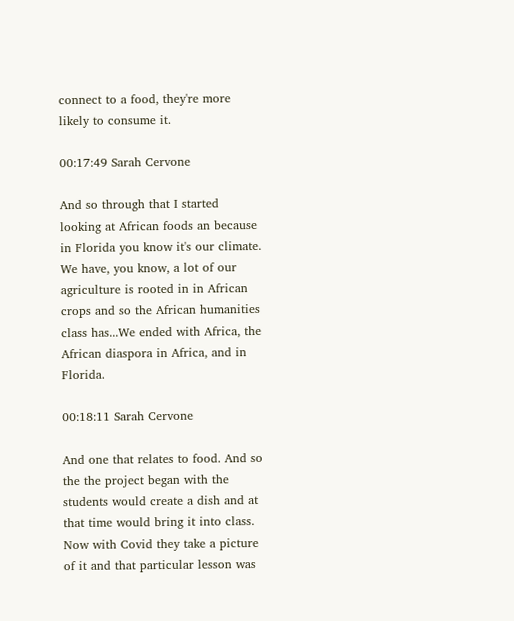connect to a food, they're more likely to consume it.

00:17:49 Sarah Cervone

And so through that I started looking at African foods an because in Florida you know it's our climate. We have, you know, a lot of our agriculture is rooted in in African crops and so the African humanities class has...We ended with Africa, the African diaspora in Africa, and in Florida.

00:18:11 Sarah Cervone

And one that relates to food. And so the the project began with the students would create a dish and at that time would bring it into class. Now with Covid they take a picture of it and that particular lesson was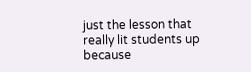just the lesson that really lit students up because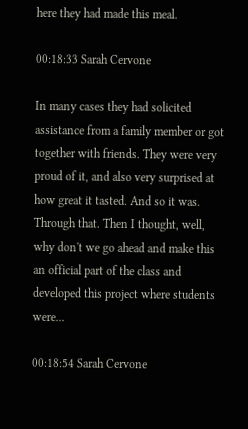here they had made this meal.

00:18:33 Sarah Cervone

In many cases they had solicited assistance from a family member or got together with friends. They were very proud of it, and also very surprised at how great it tasted. And so it was. Through that. Then I thought, well, why don't we go ahead and make this an official part of the class and developed this project where students were...

00:18:54 Sarah Cervone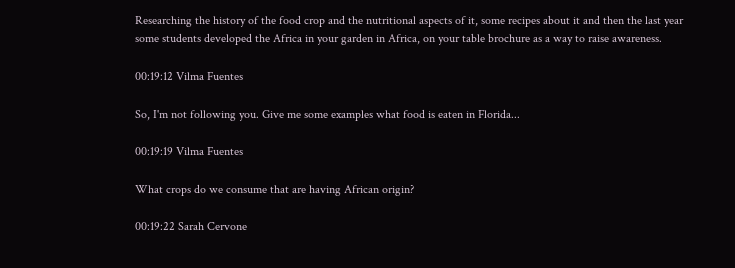Researching the history of the food crop and the nutritional aspects of it, some recipes about it and then the last year some students developed the Africa in your garden in Africa, on your table brochure as a way to raise awareness.

00:19:12 Vilma Fuentes

So, I'm not following you. Give me some examples what food is eaten in Florida...

00:19:19 Vilma Fuentes

What crops do we consume that are having African origin?

00:19:22 Sarah Cervone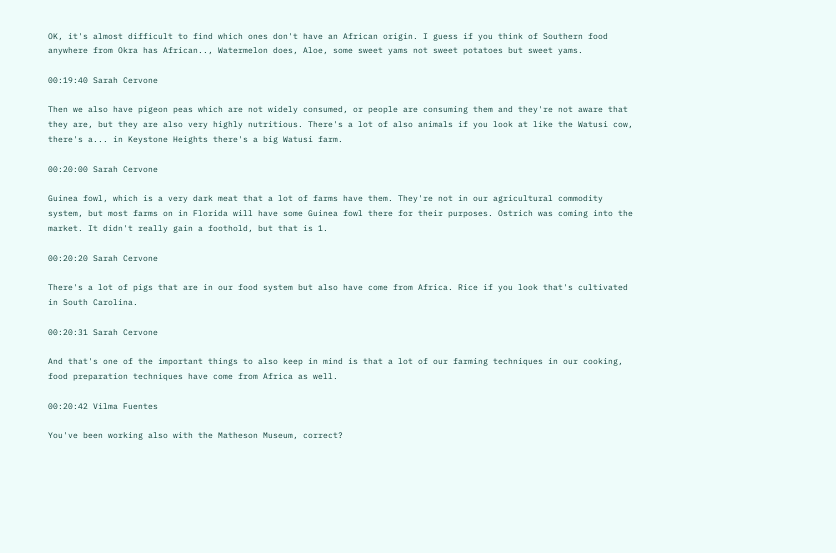OK, it's almost difficult to find which ones don't have an African origin. I guess if you think of Southern food anywhere from Okra has African.., Watermelon does, Aloe, some sweet yams not sweet potatoes but sweet yams.

00:19:40 Sarah Cervone

Then we also have pigeon peas which are not widely consumed, or people are consuming them and they're not aware that they are, but they are also very highly nutritious. There's a lot of also animals if you look at like the Watusi cow, there's a... in Keystone Heights there's a big Watusi farm.

00:20:00 Sarah Cervone

Guinea fowl, which is a very dark meat that a lot of farms have them. They're not in our agricultural commodity system, but most farms on in Florida will have some Guinea fowl there for their purposes. Ostrich was coming into the market. It didn't really gain a foothold, but that is 1.

00:20:20 Sarah Cervone

There's a lot of pigs that are in our food system but also have come from Africa. Rice if you look that's cultivated in South Carolina.

00:20:31 Sarah Cervone

And that's one of the important things to also keep in mind is that a lot of our farming techniques in our cooking, food preparation techniques have come from Africa as well.

00:20:42 Vilma Fuentes

You've been working also with the Matheson Museum, correct?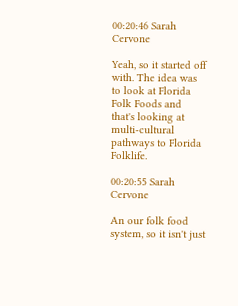00:20:46 Sarah Cervone

Yeah, so it started off with. The idea was to look at Florida Folk Foods and that's looking at multi-cultural pathways to Florida Folklife.

00:20:55 Sarah Cervone

An our folk food system, so it isn't just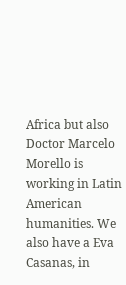Africa but also Doctor Marcelo Morello is working in Latin American humanities. We also have a Eva Casanas, in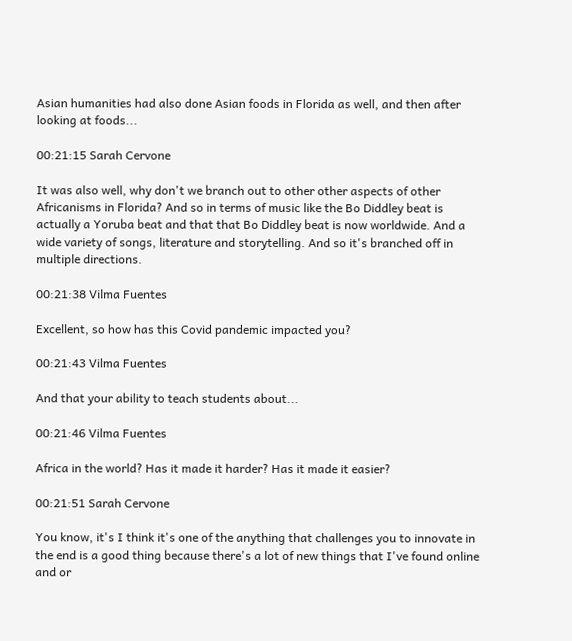Asian humanities had also done Asian foods in Florida as well, and then after looking at foods...

00:21:15 Sarah Cervone

It was also well, why don't we branch out to other other aspects of other Africanisms in Florida? And so in terms of music like the Bo Diddley beat is actually a Yoruba beat and that that Bo Diddley beat is now worldwide. And a wide variety of songs, literature and storytelling. And so it's branched off in multiple directions.

00:21:38 Vilma Fuentes

Excellent, so how has this Covid pandemic impacted you?

00:21:43 Vilma Fuentes

And that your ability to teach students about...

00:21:46 Vilma Fuentes

Africa in the world? Has it made it harder? Has it made it easier?

00:21:51 Sarah Cervone

You know, it's I think it's one of the anything that challenges you to innovate in the end is a good thing because there's a lot of new things that I've found online and or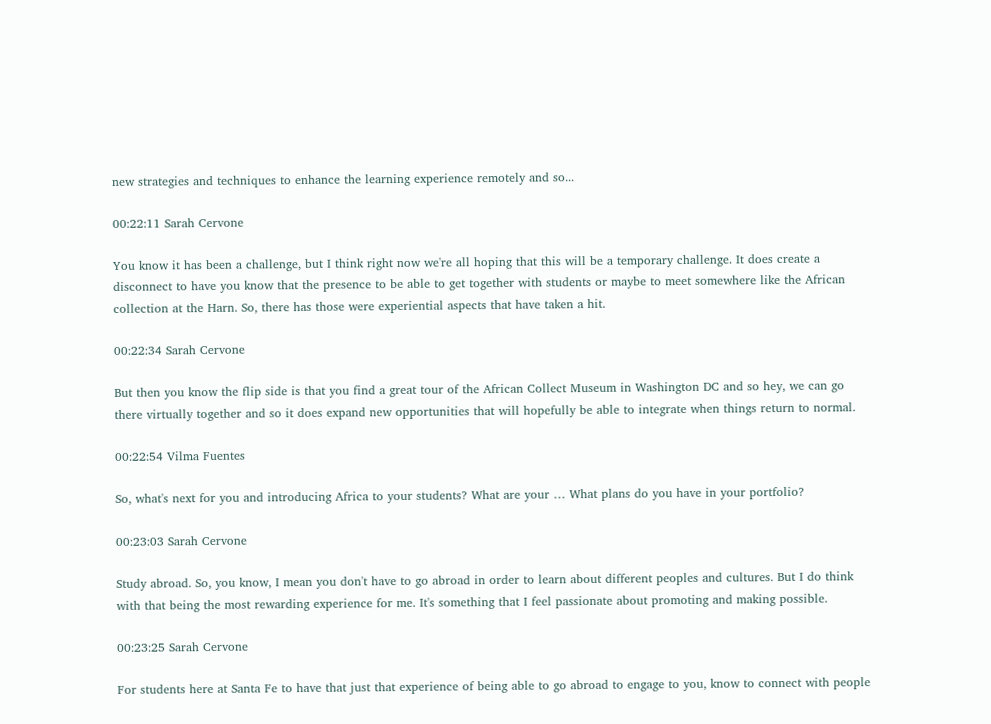new strategies and techniques to enhance the learning experience remotely and so...

00:22:11 Sarah Cervone

You know it has been a challenge, but I think right now we're all hoping that this will be a temporary challenge. It does create a disconnect to have you know that the presence to be able to get together with students or maybe to meet somewhere like the African collection at the Harn. So, there has those were experiential aspects that have taken a hit.

00:22:34 Sarah Cervone

But then you know the flip side is that you find a great tour of the African Collect Museum in Washington DC and so hey, we can go there virtually together and so it does expand new opportunities that will hopefully be able to integrate when things return to normal.

00:22:54 Vilma Fuentes

So, what's next for you and introducing Africa to your students? What are your … What plans do you have in your portfolio?

00:23:03 Sarah Cervone

Study abroad. So, you know, I mean you don't have to go abroad in order to learn about different peoples and cultures. But I do think with that being the most rewarding experience for me. It's something that I feel passionate about promoting and making possible.

00:23:25 Sarah Cervone

For students here at Santa Fe to have that just that experience of being able to go abroad to engage to you, know to connect with people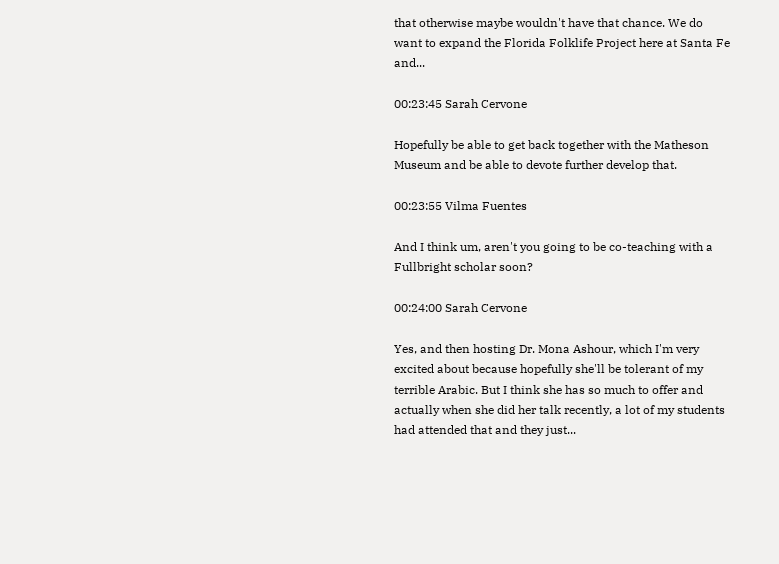that otherwise maybe wouldn't have that chance. We do want to expand the Florida Folklife Project here at Santa Fe and...

00:23:45 Sarah Cervone

Hopefully be able to get back together with the Matheson Museum and be able to devote further develop that.

00:23:55 Vilma Fuentes

And I think um, aren't you going to be co-teaching with a Fullbright scholar soon?

00:24:00 Sarah Cervone

Yes, and then hosting Dr. Mona Ashour, which I'm very excited about because hopefully she'll be tolerant of my terrible Arabic. But I think she has so much to offer and actually when she did her talk recently, a lot of my students had attended that and they just...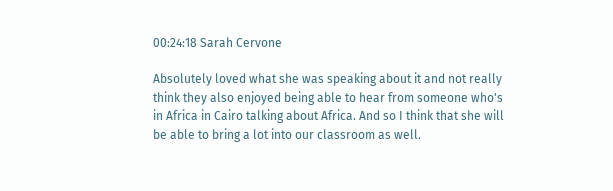00:24:18 Sarah Cervone

Absolutely loved what she was speaking about it and not really think they also enjoyed being able to hear from someone who's in Africa in Cairo talking about Africa. And so I think that she will be able to bring a lot into our classroom as well.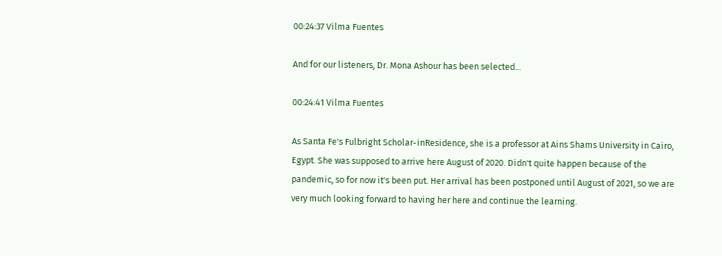00:24:37 Vilma Fuentes

And for our listeners, Dr. Mona Ashour has been selected...

00:24:41 Vilma Fuentes

As Santa Fe's Fulbright Scholar-inResidence, she is a professor at Ains Shams University in Cairo, Egypt. She was supposed to arrive here August of 2020. Didn't quite happen because of the pandemic, so for now it's been put. Her arrival has been postponed until August of 2021, so we are very much looking forward to having her here and continue the learning.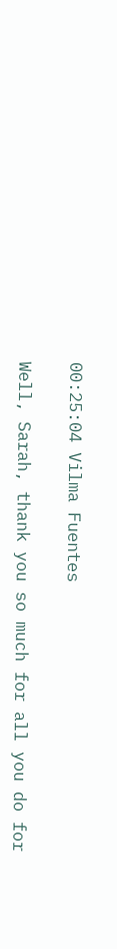00:25:04 Vilma Fuentes

Well, Sarah, thank you so much for all you do for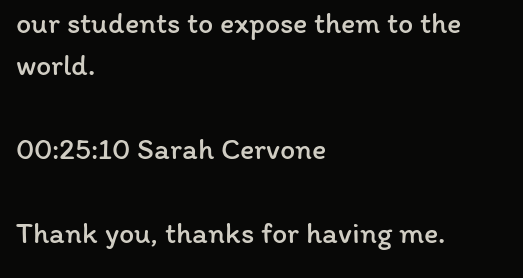our students to expose them to the world.

00:25:10 Sarah Cervone

Thank you, thanks for having me.